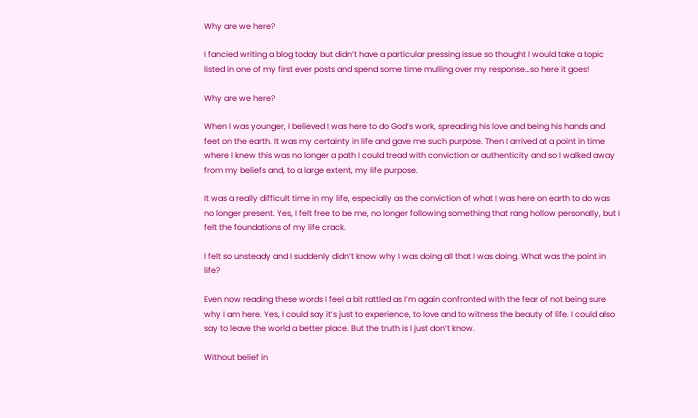Why are we here?

I fancied writing a blog today but didn’t have a particular pressing issue so thought I would take a topic listed in one of my first ever posts and spend some time mulling over my response…so here it goes!

Why are we here?

When I was younger, I believed I was here to do God’s work, spreading his love and being his hands and feet on the earth. It was my certainty in life and gave me such purpose. Then I arrived at a point in time where I knew this was no longer a path I could tread with conviction or authenticity and so I walked away from my beliefs and, to a large extent, my life purpose.

It was a really difficult time in my life, especially as the conviction of what I was here on earth to do was no longer present. Yes, I felt free to be me, no longer following something that rang hollow personally, but I felt the foundations of my life crack.

I felt so unsteady and I suddenly didn’t know why I was doing all that I was doing. What was the point in life?

Even now reading these words I feel a bit rattled as I’m again confronted with the fear of not being sure why I am here. Yes, I could say it’s just to experience, to love and to witness the beauty of life. I could also say to leave the world a better place. But the truth is I just don’t know.

Without belief in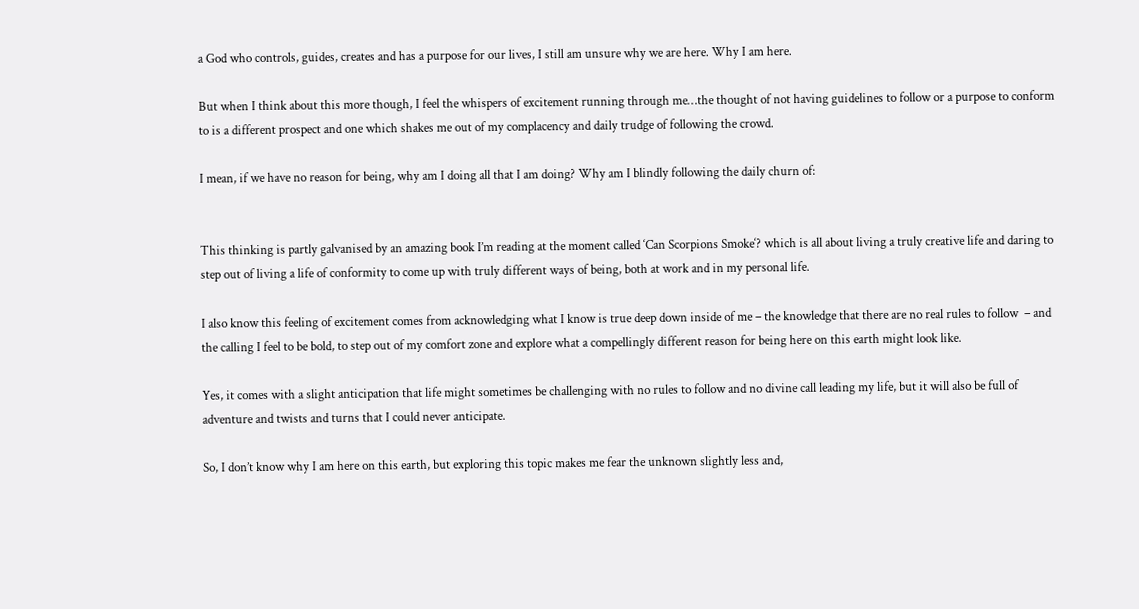a God who controls, guides, creates and has a purpose for our lives, I still am unsure why we are here. Why I am here.

But when I think about this more though, I feel the whispers of excitement running through me…the thought of not having guidelines to follow or a purpose to conform to is a different prospect and one which shakes me out of my complacency and daily trudge of following the crowd.

I mean, if we have no reason for being, why am I doing all that I am doing? Why am I blindly following the daily churn of:


This thinking is partly galvanised by an amazing book I’m reading at the moment called ‘Can Scorpions Smoke‘? which is all about living a truly creative life and daring to step out of living a life of conformity to come up with truly different ways of being, both at work and in my personal life.

I also know this feeling of excitement comes from acknowledging what I know is true deep down inside of me – the knowledge that there are no real rules to follow  – and the calling I feel to be bold, to step out of my comfort zone and explore what a compellingly different reason for being here on this earth might look like.

Yes, it comes with a slight anticipation that life might sometimes be challenging with no rules to follow and no divine call leading my life, but it will also be full of adventure and twists and turns that I could never anticipate.

So, I don’t know why I am here on this earth, but exploring this topic makes me fear the unknown slightly less and,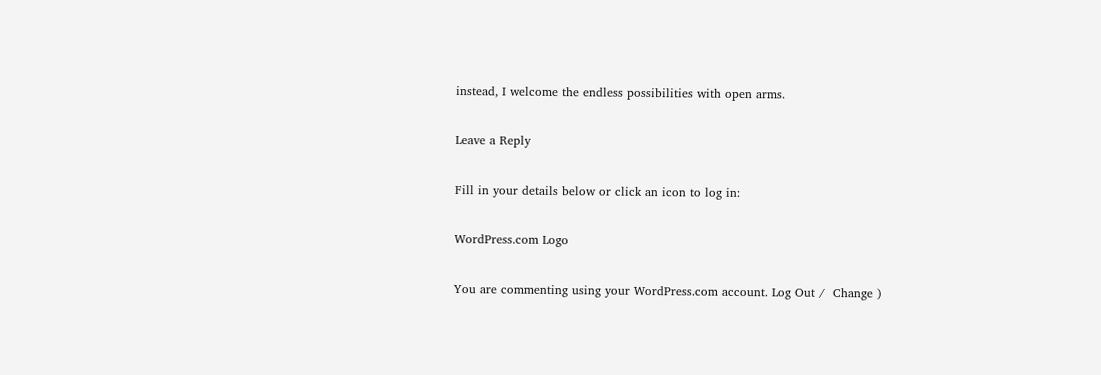instead, I welcome the endless possibilities with open arms.

Leave a Reply

Fill in your details below or click an icon to log in:

WordPress.com Logo

You are commenting using your WordPress.com account. Log Out /  Change )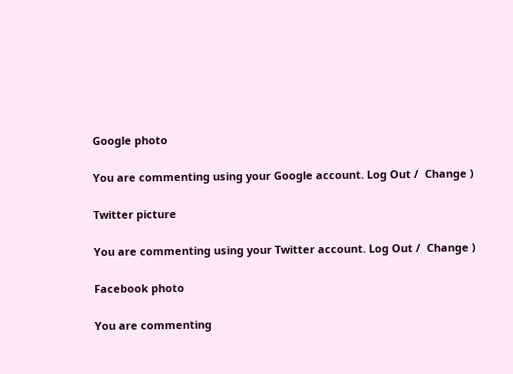Google photo

You are commenting using your Google account. Log Out /  Change )

Twitter picture

You are commenting using your Twitter account. Log Out /  Change )

Facebook photo

You are commenting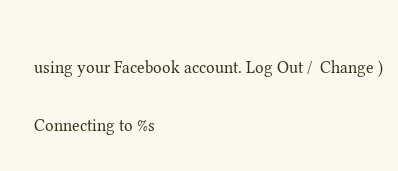using your Facebook account. Log Out /  Change )

Connecting to %s